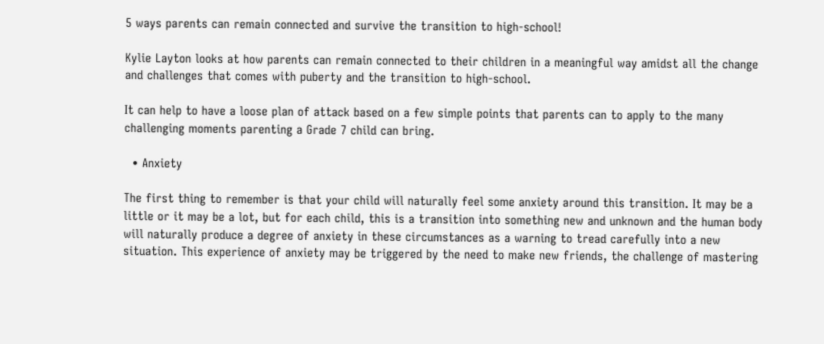5 ways parents can remain connected and survive the transition to high-school!

Kylie Layton looks at how parents can remain connected to their children in a meaningful way amidst all the change and challenges that comes with puberty and the transition to high-school.

It can help to have a loose plan of attack based on a few simple points that parents can to apply to the many challenging moments parenting a Grade 7 child can bring.

  • Anxiety

The first thing to remember is that your child will naturally feel some anxiety around this transition. It may be a little or it may be a lot, but for each child, this is a transition into something new and unknown and the human body will naturally produce a degree of anxiety in these circumstances as a warning to tread carefully into a new situation. This experience of anxiety may be triggered by the need to make new friends, the challenge of mastering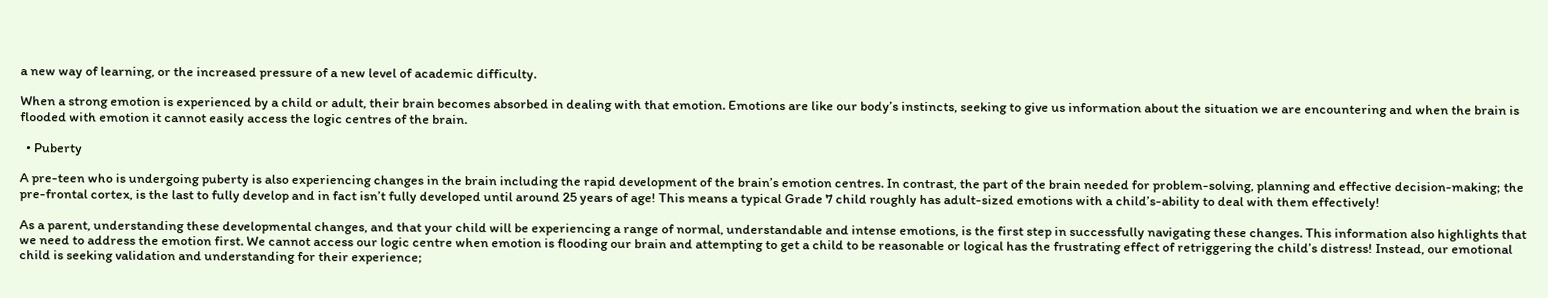a new way of learning, or the increased pressure of a new level of academic difficulty.

When a strong emotion is experienced by a child or adult, their brain becomes absorbed in dealing with that emotion. Emotions are like our body’s instincts, seeking to give us information about the situation we are encountering and when the brain is flooded with emotion it cannot easily access the logic centres of the brain.

  • Puberty

A pre-teen who is undergoing puberty is also experiencing changes in the brain including the rapid development of the brain’s emotion centres. In contrast, the part of the brain needed for problem-solving, planning and effective decision-making; the pre-frontal cortex, is the last to fully develop and in fact isn’t fully developed until around 25 years of age! This means a typical Grade 7 child roughly has adult-sized emotions with a child’s-ability to deal with them effectively!

As a parent, understanding these developmental changes, and that your child will be experiencing a range of normal, understandable and intense emotions, is the first step in successfully navigating these changes. This information also highlights that we need to address the emotion first. We cannot access our logic centre when emotion is flooding our brain and attempting to get a child to be reasonable or logical has the frustrating effect of retriggering the child’s distress! Instead, our emotional child is seeking validation and understanding for their experience;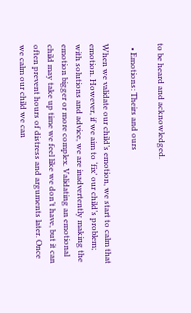to be heard and acknowledged.

  • Emotions: Theirs and ours

When we validate our child’s emotion, we start to calm that emotion. However, if we aim to ‘fix’ our child’s problem; with solutions and advice, we are inadvertently making the emotion bigger or more complex. Validating an emotional child may take up time we feel like we don’t have, but it can often prevent hours of distress and arguments later. Once we calm our child we can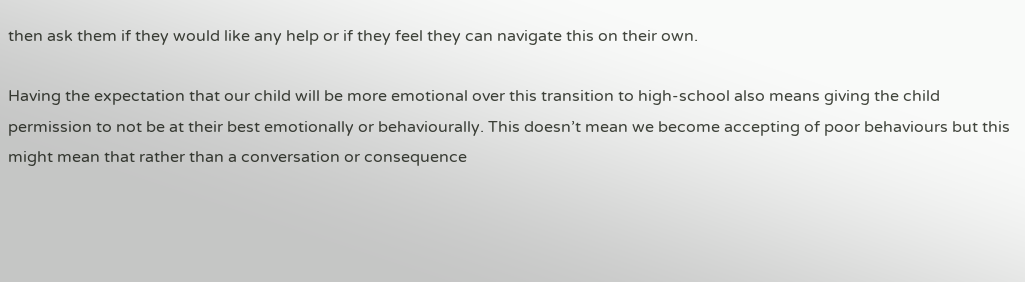then ask them if they would like any help or if they feel they can navigate this on their own.

Having the expectation that our child will be more emotional over this transition to high-school also means giving the child permission to not be at their best emotionally or behaviourally. This doesn’t mean we become accepting of poor behaviours but this might mean that rather than a conversation or consequence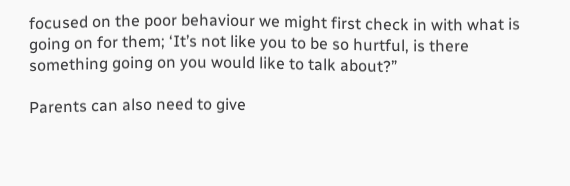focused on the poor behaviour we might first check in with what is going on for them; ‘It’s not like you to be so hurtful, is there something going on you would like to talk about?”

Parents can also need to give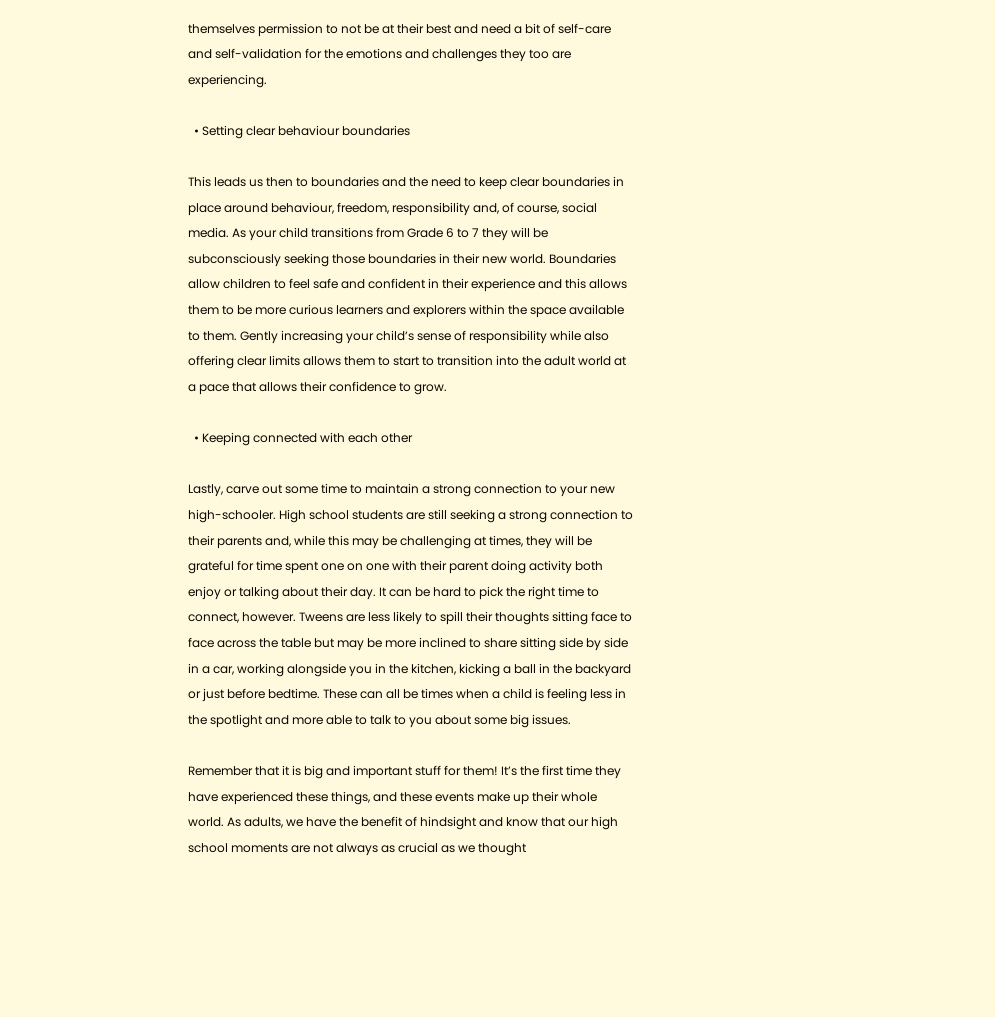themselves permission to not be at their best and need a bit of self-care and self-validation for the emotions and challenges they too are experiencing.

  • Setting clear behaviour boundaries

This leads us then to boundaries and the need to keep clear boundaries in place around behaviour, freedom, responsibility and, of course, social media. As your child transitions from Grade 6 to 7 they will be subconsciously seeking those boundaries in their new world. Boundaries allow children to feel safe and confident in their experience and this allows them to be more curious learners and explorers within the space available to them. Gently increasing your child’s sense of responsibility while also offering clear limits allows them to start to transition into the adult world at a pace that allows their confidence to grow.

  • Keeping connected with each other

Lastly, carve out some time to maintain a strong connection to your new high-schooler. High school students are still seeking a strong connection to their parents and, while this may be challenging at times, they will be grateful for time spent one on one with their parent doing activity both enjoy or talking about their day. It can be hard to pick the right time to connect, however. Tweens are less likely to spill their thoughts sitting face to face across the table but may be more inclined to share sitting side by side in a car, working alongside you in the kitchen, kicking a ball in the backyard or just before bedtime. These can all be times when a child is feeling less in the spotlight and more able to talk to you about some big issues.

Remember that it is big and important stuff for them! It’s the first time they have experienced these things, and these events make up their whole world. As adults, we have the benefit of hindsight and know that our high school moments are not always as crucial as we thought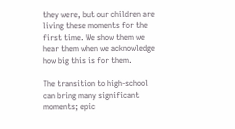they were, but our children are living these moments for the first time. We show them we hear them when we acknowledge how big this is for them.

The transition to high-school can bring many significant moments; epic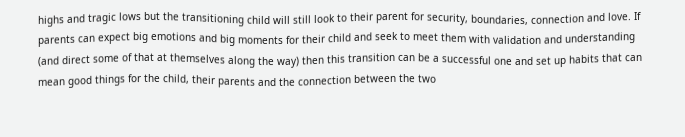highs and tragic lows but the transitioning child will still look to their parent for security, boundaries, connection and love. If parents can expect big emotions and big moments for their child and seek to meet them with validation and understanding (and direct some of that at themselves along the way) then this transition can be a successful one and set up habits that can mean good things for the child, their parents and the connection between the two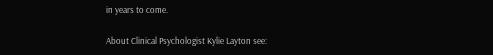in years to come.

About Clinical Psychologist Kylie Layton see: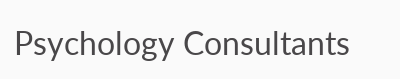Psychology Consultants